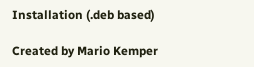Installation (.deb based)

Created by Mario Kemper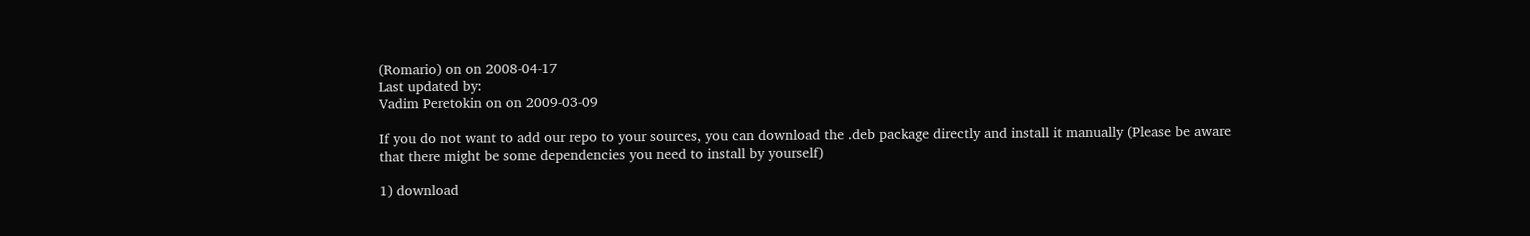(Romario) on on 2008-04-17
Last updated by:
Vadim Peretokin on on 2009-03-09

If you do not want to add our repo to your sources, you can download the .deb package directly and install it manually (Please be aware that there might be some dependencies you need to install by yourself)

1) download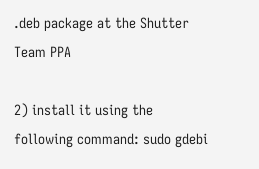.deb package at the Shutter Team PPA

2) install it using the following command: sudo gdebi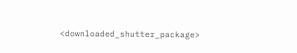<downloaded_shutter_package>